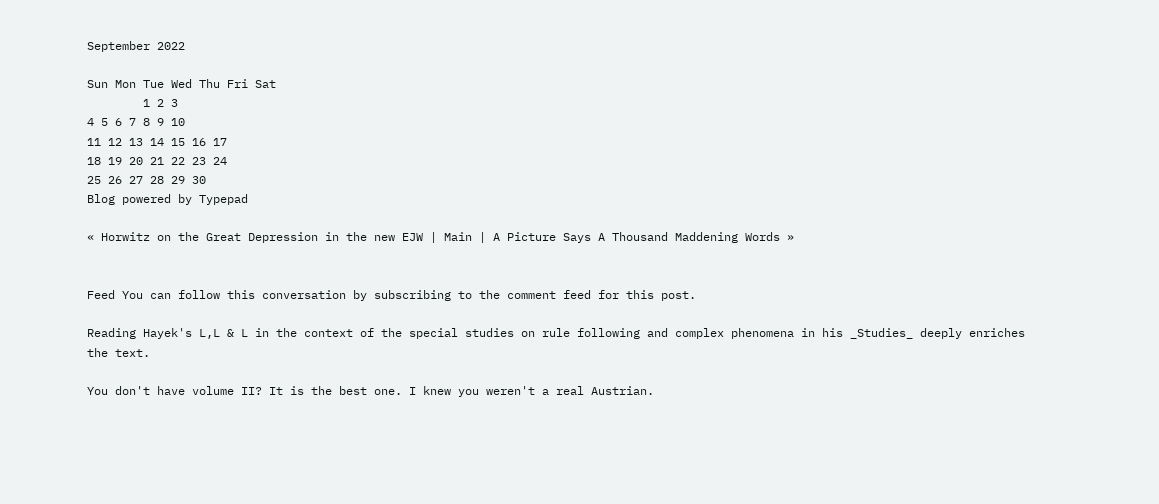September 2022

Sun Mon Tue Wed Thu Fri Sat
        1 2 3
4 5 6 7 8 9 10
11 12 13 14 15 16 17
18 19 20 21 22 23 24
25 26 27 28 29 30
Blog powered by Typepad

« Horwitz on the Great Depression in the new EJW | Main | A Picture Says A Thousand Maddening Words »


Feed You can follow this conversation by subscribing to the comment feed for this post.

Reading Hayek's L,L & L in the context of the special studies on rule following and complex phenomena in his _Studies_ deeply enriches the text.

You don't have volume II? It is the best one. I knew you weren't a real Austrian.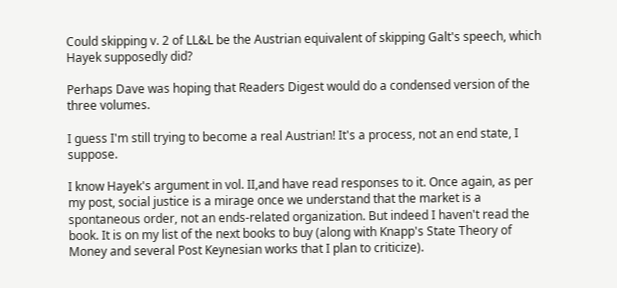Could skipping v. 2 of LL&L be the Austrian equivalent of skipping Galt's speech, which Hayek supposedly did?

Perhaps Dave was hoping that Readers Digest would do a condensed version of the three volumes.

I guess I'm still trying to become a real Austrian! It's a process, not an end state, I suppose.

I know Hayek's argument in vol. II,and have read responses to it. Once again, as per my post, social justice is a mirage once we understand that the market is a spontaneous order, not an ends-related organization. But indeed I haven't read the book. It is on my list of the next books to buy (along with Knapp's State Theory of Money and several Post Keynesian works that I plan to criticize).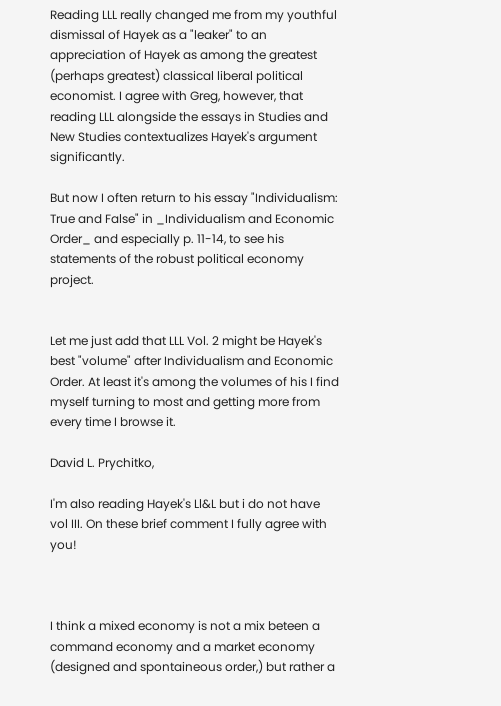Reading LLL really changed me from my youthful dismissal of Hayek as a "leaker" to an appreciation of Hayek as among the greatest (perhaps greatest) classical liberal political economist. I agree with Greg, however, that reading LLL alongside the essays in Studies and New Studies contextualizes Hayek's argument significantly.

But now I often return to his essay "Individualism: True and False" in _Individualism and Economic Order_ and especially p. 11-14, to see his statements of the robust political economy project.


Let me just add that LLL Vol. 2 might be Hayek's best "volume" after Individualism and Economic Order. At least it's among the volumes of his I find myself turning to most and getting more from every time I browse it.

David L. Prychitko,

I'm also reading Hayek's Ll&L but i do not have vol III. On these brief comment I fully agree with you!



I think a mixed economy is not a mix beteen a command economy and a market economy (designed and spontaineous order,) but rather a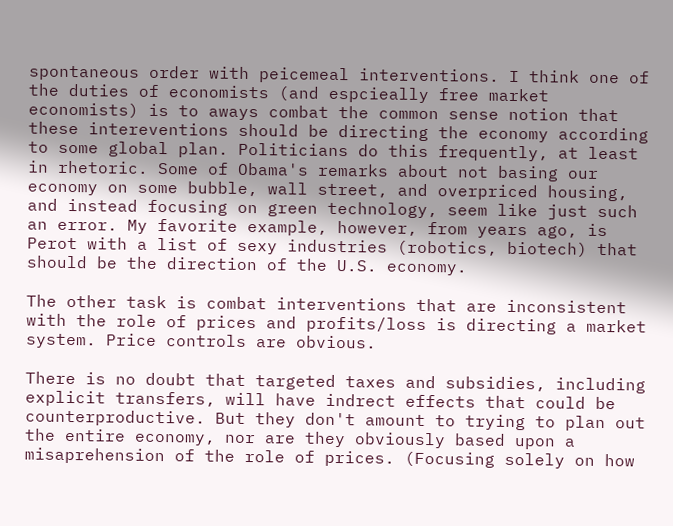spontaneous order with peicemeal interventions. I think one of the duties of economists (and espcieally free market economists) is to aways combat the common sense notion that these intereventions should be directing the economy according to some global plan. Politicians do this frequently, at least in rhetoric. Some of Obama's remarks about not basing our economy on some bubble, wall street, and overpriced housing, and instead focusing on green technology, seem like just such an error. My favorite example, however, from years ago, is Perot with a list of sexy industries (robotics, biotech) that should be the direction of the U.S. economy.

The other task is combat interventions that are inconsistent with the role of prices and profits/loss is directing a market system. Price controls are obvious.

There is no doubt that targeted taxes and subsidies, including explicit transfers, will have indrect effects that could be counterproductive. But they don't amount to trying to plan out the entire economy, nor are they obviously based upon a misaprehension of the role of prices. (Focusing solely on how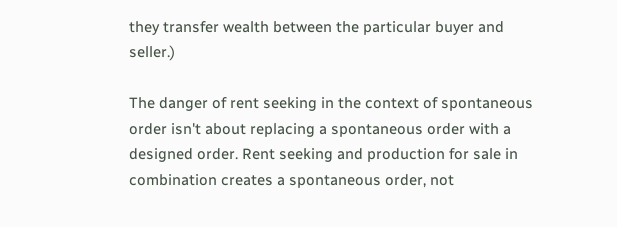they transfer wealth between the particular buyer and seller.)

The danger of rent seeking in the context of spontaneous order isn't about replacing a spontaneous order with a designed order. Rent seeking and production for sale in combination creates a spontaneous order, not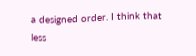a designed order. I think that less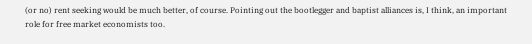(or no) rent seeking would be much better, of course. Pointing out the bootlegger and baptist alliances is, I think, an important role for free market economists too.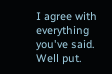I agree with everything you've said. Well put.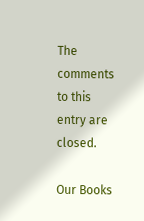The comments to this entry are closed.

Our Books